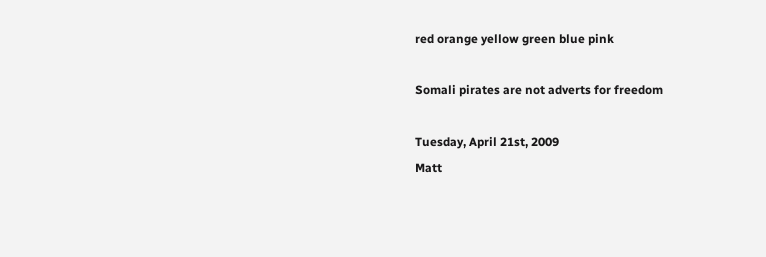red orange yellow green blue pink

Somali pirates are not adverts for freedom

Tuesday, April 21st, 2009
Matt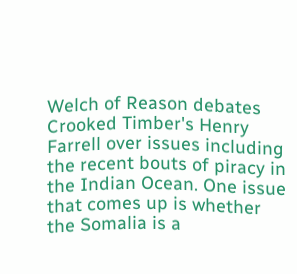Welch of Reason debates Crooked Timber's Henry Farrell over issues including the recent bouts of piracy in the Indian Ocean. One issue that comes up is whether the Somalia is a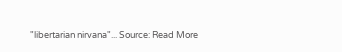"libertarian nirvana"... Source: Read More